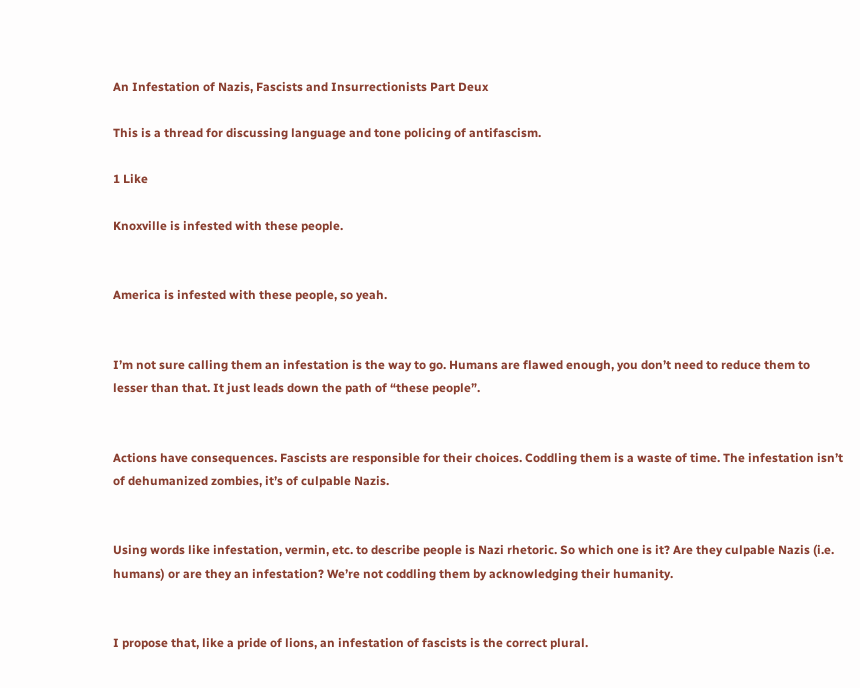An Infestation of Nazis, Fascists and Insurrectionists Part Deux

This is a thread for discussing language and tone policing of antifascism.

1 Like

Knoxville is infested with these people.


America is infested with these people, so yeah.


I’m not sure calling them an infestation is the way to go. Humans are flawed enough, you don’t need to reduce them to lesser than that. It just leads down the path of “these people”.


Actions have consequences. Fascists are responsible for their choices. Coddling them is a waste of time. The infestation isn’t of dehumanized zombies, it’s of culpable Nazis.


Using words like infestation, vermin, etc. to describe people is Nazi rhetoric. So which one is it? Are they culpable Nazis (i.e. humans) or are they an infestation? We’re not coddling them by acknowledging their humanity.


I propose that, like a pride of lions, an infestation of fascists is the correct plural.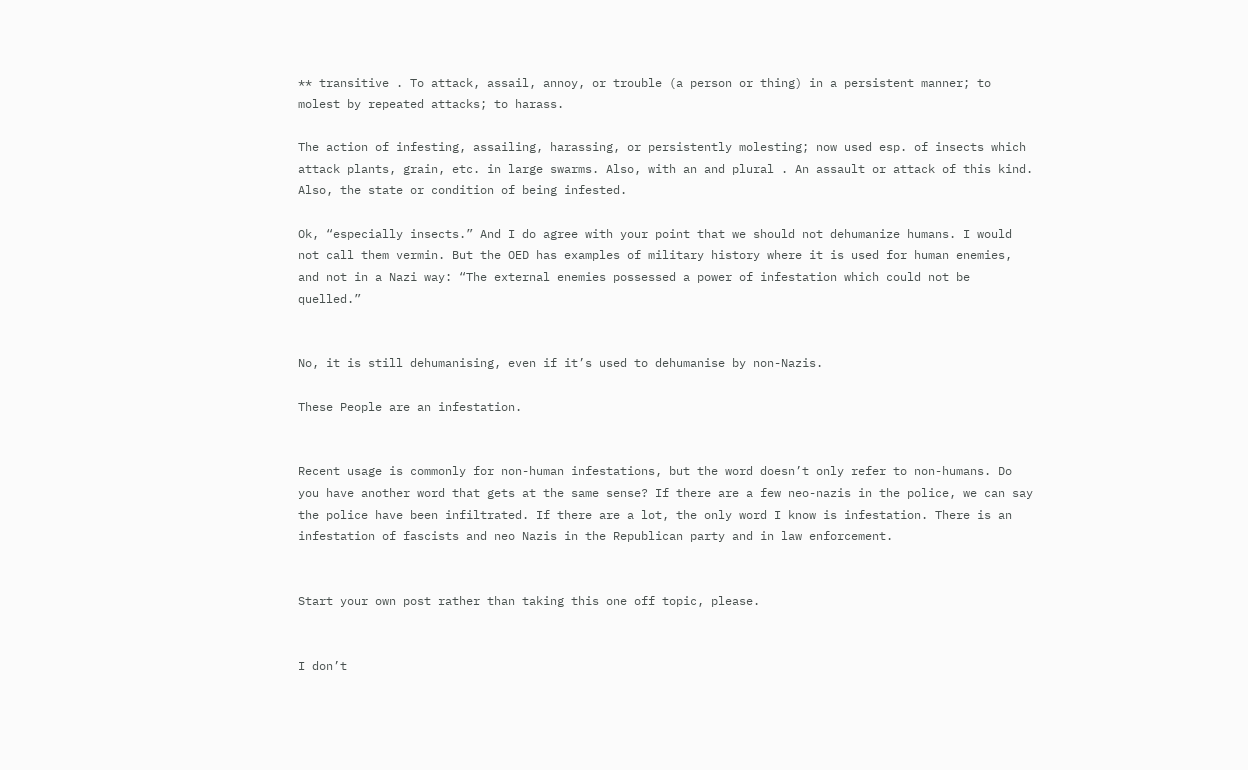** transitive . To attack, assail, annoy, or trouble (a person or thing) in a persistent manner; to molest by repeated attacks; to harass.

The action of infesting, assailing, harassing, or persistently molesting; now used esp. of insects which attack plants, grain, etc. in large swarms. Also, with an and plural . An assault or attack of this kind. Also, the state or condition of being infested.

Ok, “especially insects.” And I do agree with your point that we should not dehumanize humans. I would not call them vermin. But the OED has examples of military history where it is used for human enemies, and not in a Nazi way: “The external enemies possessed a power of infestation which could not be quelled.”


No, it is still dehumanising, even if it’s used to dehumanise by non-Nazis.

These People are an infestation.


Recent usage is commonly for non-human infestations, but the word doesn’t only refer to non-humans. Do you have another word that gets at the same sense? If there are a few neo-nazis in the police, we can say the police have been infiltrated. If there are a lot, the only word I know is infestation. There is an infestation of fascists and neo Nazis in the Republican party and in law enforcement.


Start your own post rather than taking this one off topic, please.


I don’t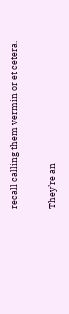recall calling them vermin or et cetera.

They’re an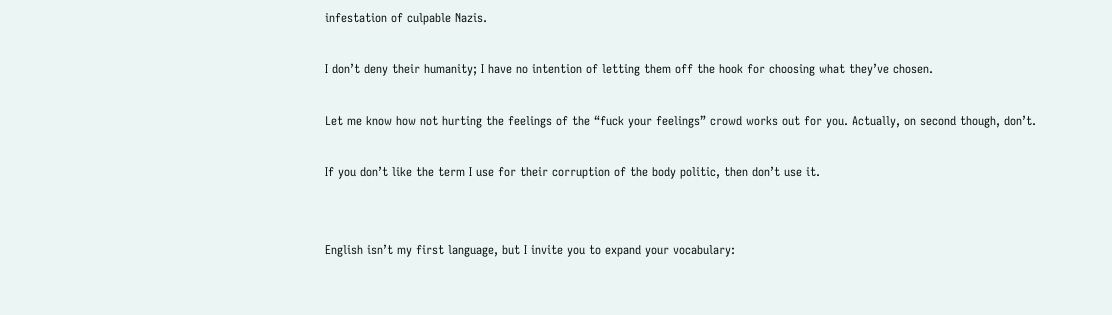infestation of culpable Nazis.

I don’t deny their humanity; I have no intention of letting them off the hook for choosing what they’ve chosen.

Let me know how not hurting the feelings of the “fuck your feelings” crowd works out for you. Actually, on second though, don’t.

If you don’t like the term I use for their corruption of the body politic, then don’t use it.


English isn’t my first language, but I invite you to expand your vocabulary: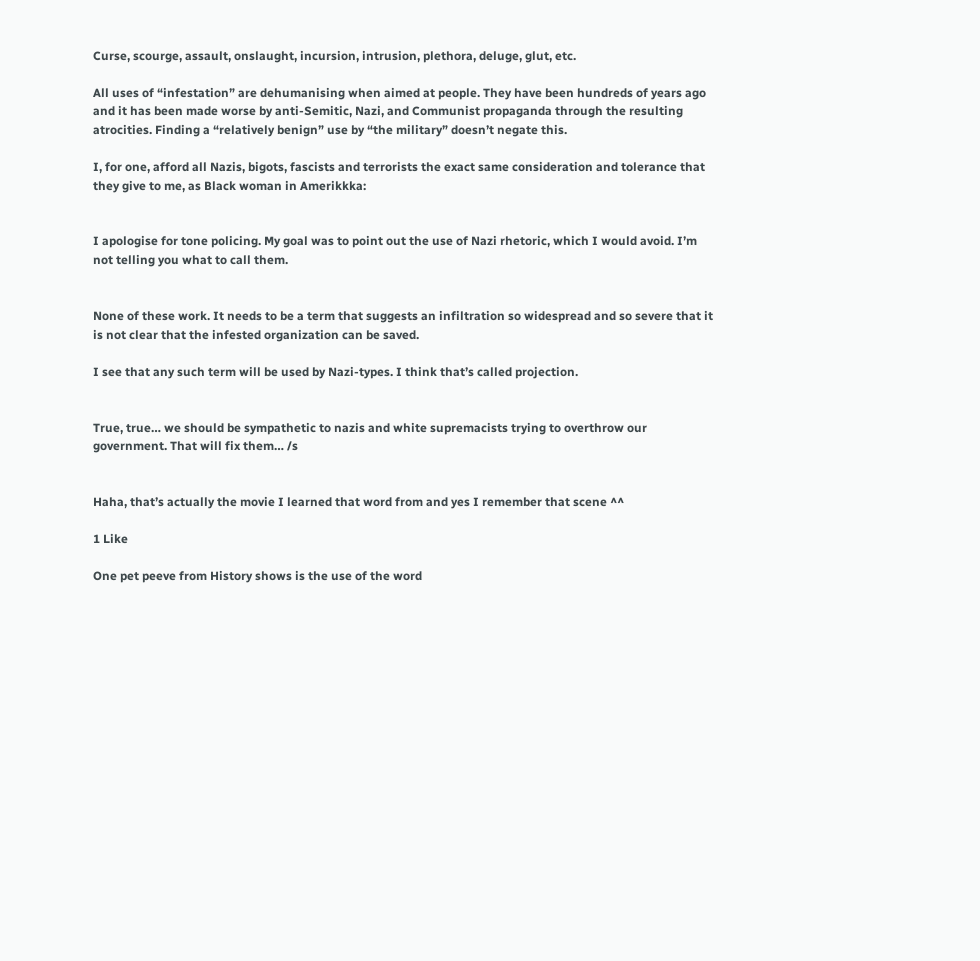Curse, scourge, assault, onslaught, incursion, intrusion, plethora, deluge, glut, etc.

All uses of “infestation” are dehumanising when aimed at people. They have been hundreds of years ago and it has been made worse by anti-Semitic, Nazi, and Communist propaganda through the resulting atrocities. Finding a “relatively benign” use by “the military” doesn’t negate this.

I, for one, afford all Nazis, bigots, fascists and terrorists the exact same consideration and tolerance that they give to me, as Black woman in Amerikkka:


I apologise for tone policing. My goal was to point out the use of Nazi rhetoric, which I would avoid. I’m not telling you what to call them.


None of these work. It needs to be a term that suggests an infiltration so widespread and so severe that it is not clear that the infested organization can be saved.

I see that any such term will be used by Nazi-types. I think that’s called projection.


True, true… we should be sympathetic to nazis and white supremacists trying to overthrow our government. That will fix them… /s


Haha, that’s actually the movie I learned that word from and yes I remember that scene ^^

1 Like

One pet peeve from History shows is the use of the word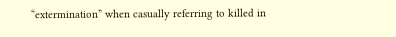“extermination” when casually referring to killed in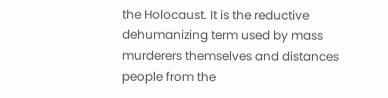the Holocaust. It is the reductive dehumanizing term used by mass murderers themselves and distances people from the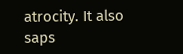atrocity. It also saps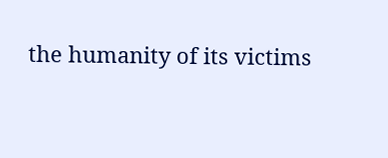the humanity of its victims